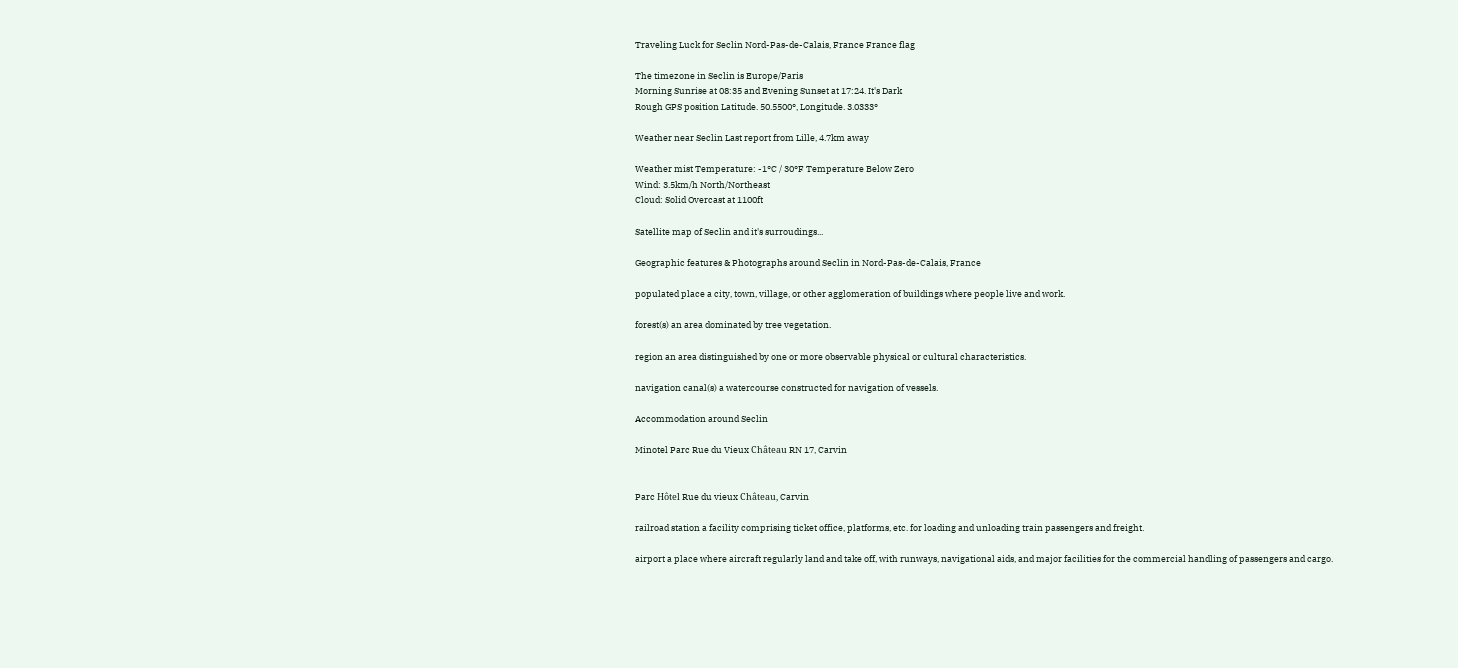Traveling Luck for Seclin Nord-Pas-de-Calais, France France flag

The timezone in Seclin is Europe/Paris
Morning Sunrise at 08:35 and Evening Sunset at 17:24. It's Dark
Rough GPS position Latitude. 50.5500°, Longitude. 3.0333°

Weather near Seclin Last report from Lille, 4.7km away

Weather mist Temperature: -1°C / 30°F Temperature Below Zero
Wind: 3.5km/h North/Northeast
Cloud: Solid Overcast at 1100ft

Satellite map of Seclin and it's surroudings...

Geographic features & Photographs around Seclin in Nord-Pas-de-Calais, France

populated place a city, town, village, or other agglomeration of buildings where people live and work.

forest(s) an area dominated by tree vegetation.

region an area distinguished by one or more observable physical or cultural characteristics.

navigation canal(s) a watercourse constructed for navigation of vessels.

Accommodation around Seclin

Minotel Parc Rue du Vieux Château RN 17, Carvin


Parc Hôtel Rue du vieux Château, Carvin

railroad station a facility comprising ticket office, platforms, etc. for loading and unloading train passengers and freight.

airport a place where aircraft regularly land and take off, with runways, navigational aids, and major facilities for the commercial handling of passengers and cargo.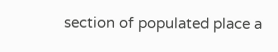section of populated place a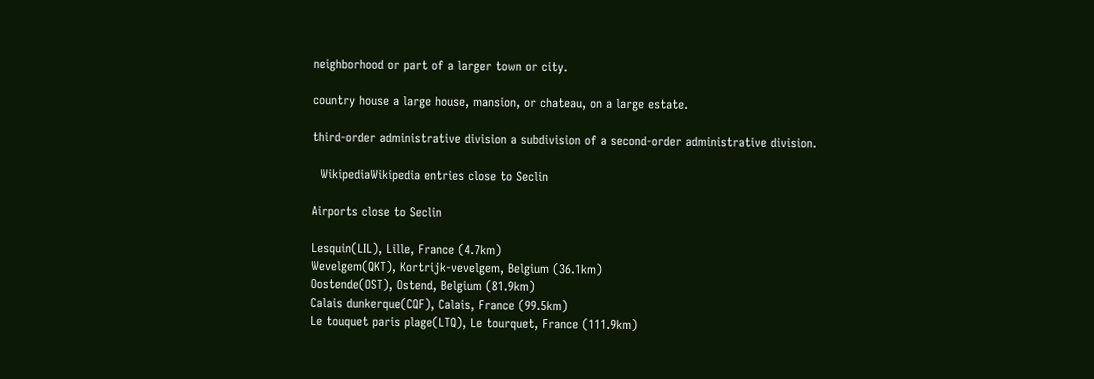neighborhood or part of a larger town or city.

country house a large house, mansion, or chateau, on a large estate.

third-order administrative division a subdivision of a second-order administrative division.

  WikipediaWikipedia entries close to Seclin

Airports close to Seclin

Lesquin(LIL), Lille, France (4.7km)
Wevelgem(QKT), Kortrijk-vevelgem, Belgium (36.1km)
Oostende(OST), Ostend, Belgium (81.9km)
Calais dunkerque(CQF), Calais, France (99.5km)
Le touquet paris plage(LTQ), Le tourquet, France (111.9km)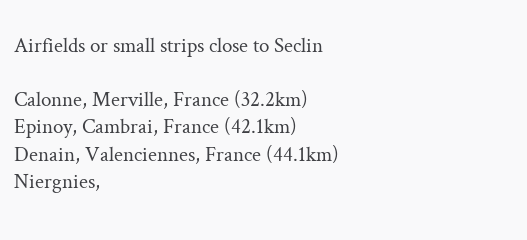Airfields or small strips close to Seclin

Calonne, Merville, France (32.2km)
Epinoy, Cambrai, France (42.1km)
Denain, Valenciennes, France (44.1km)
Niergnies,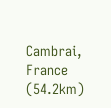Cambrai, France (54.2km)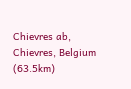Chievres ab, Chievres, Belgium (63.5km)